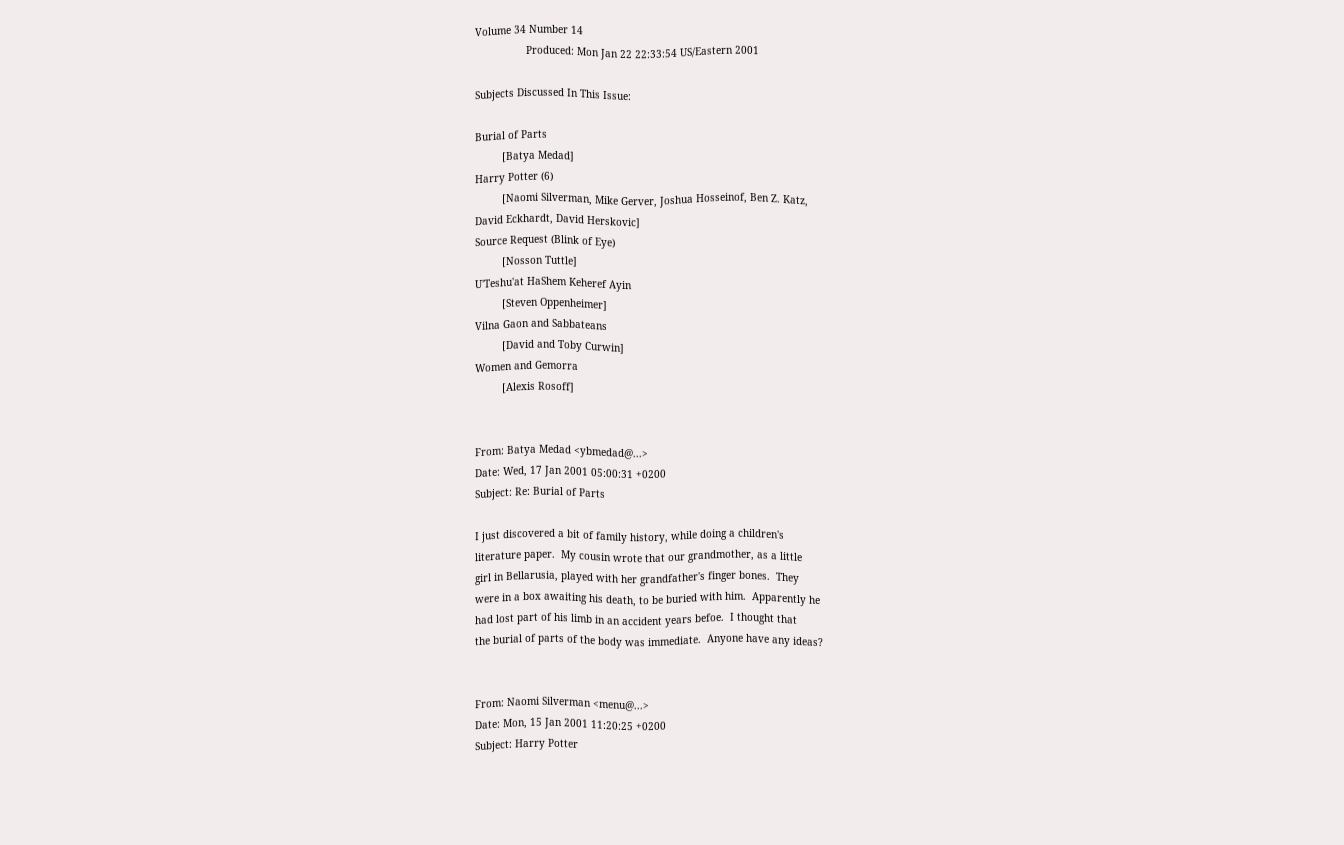Volume 34 Number 14
                 Produced: Mon Jan 22 22:33:54 US/Eastern 2001

Subjects Discussed In This Issue:

Burial of Parts
         [Batya Medad]
Harry Potter (6)
         [Naomi Silverman, Mike Gerver, Joshua Hosseinof, Ben Z. Katz,
David Eckhardt, David Herskovic]
Source Request (Blink of Eye)
         [Nosson Tuttle]
U'Teshu'at HaShem Keheref Ayin
         [Steven Oppenheimer]
Vilna Gaon and Sabbateans
         [David and Toby Curwin]
Women and Gemorra
         [Alexis Rosoff]


From: Batya Medad <ybmedad@...>
Date: Wed, 17 Jan 2001 05:00:31 +0200
Subject: Re: Burial of Parts

I just discovered a bit of family history, while doing a children's
literature paper.  My cousin wrote that our grandmother, as a little
girl in Bellarusia, played with her grandfather's finger bones.  They
were in a box awaiting his death, to be buried with him.  Apparently he
had lost part of his limb in an accident years befoe.  I thought that
the burial of parts of the body was immediate.  Anyone have any ideas?


From: Naomi Silverman <menu@...>
Date: Mon, 15 Jan 2001 11:20:25 +0200
Subject: Harry Potter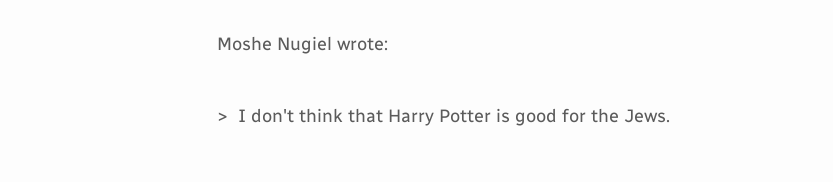Moshe Nugiel wrote:

>  I don't think that Harry Potter is good for the Jews.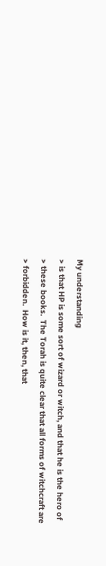My understanding
> is that HP is some sort of wizard or witch, and that he is the hero of
> these books.  The Torah is quite clear that all forms of witchcraft are
> forbidden.  How is it, then, that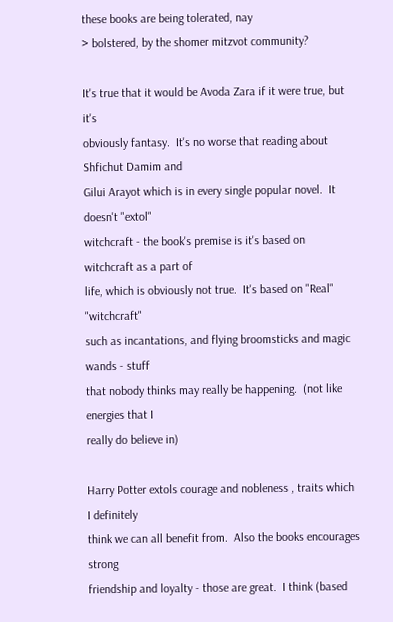these books are being tolerated, nay
> bolstered, by the shomer mitzvot community?

It's true that it would be Avoda Zara if it were true, but it's
obviously fantasy.  It's no worse that reading about Shfichut Damim and
Gilui Arayot which is in every single popular novel.  It doesn't "extol"
witchcraft - the book's premise is it's based on witchcraft as a part of
life, which is obviously not true.  It's based on "Real" "witchcraft"
such as incantations, and flying broomsticks and magic wands - stuff
that nobody thinks may really be happening.  (not like energies that I
really do believe in)

Harry Potter extols courage and nobleness , traits which I definitely
think we can all benefit from.  Also the books encourages strong
friendship and loyalty - those are great.  I think (based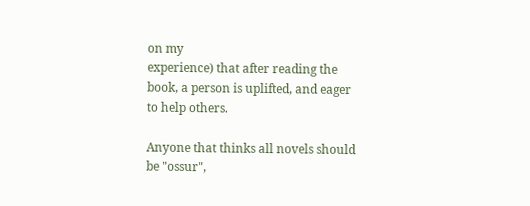on my
experience) that after reading the book, a person is uplifted, and eager
to help others.

Anyone that thinks all novels should be "ossur",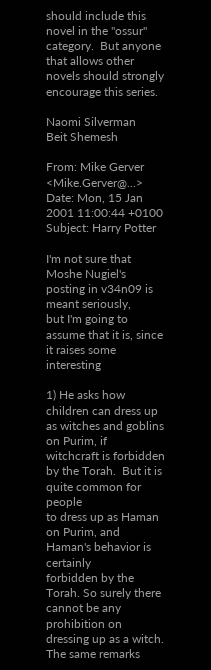should include this
novel in the "ossur" category.  But anyone that allows other
novels should strongly encourage this series.

Naomi Silverman
Beit Shemesh

From: Mike Gerver <Mike.Gerver@...>
Date: Mon, 15 Jan 2001 11:00:44 +0100
Subject: Harry Potter

I'm not sure that Moshe Nugiel's posting in v34n09 is meant seriously,
but I'm going to assume that it is, since it raises some interesting

1) He asks how children can dress up as witches and goblins on Purim, if
witchcraft is forbidden by the Torah.  But it is quite common for people
to dress up as Haman on Purim, and Haman's behavior is certainly
forbidden by the Torah. So surely there cannot be any prohibition on
dressing up as a witch.  The same remarks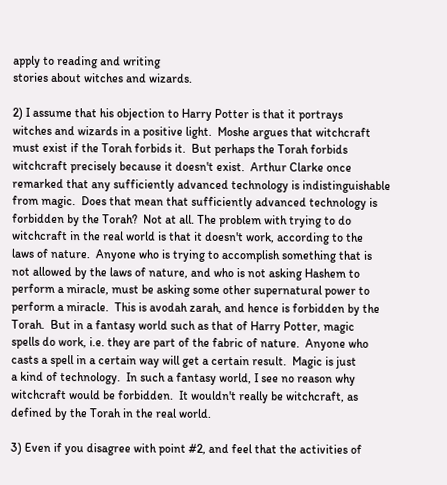apply to reading and writing
stories about witches and wizards.

2) I assume that his objection to Harry Potter is that it portrays
witches and wizards in a positive light.  Moshe argues that witchcraft
must exist if the Torah forbids it.  But perhaps the Torah forbids
witchcraft precisely because it doesn't exist.  Arthur Clarke once
remarked that any sufficiently advanced technology is indistinguishable
from magic.  Does that mean that sufficiently advanced technology is
forbidden by the Torah?  Not at all. The problem with trying to do
witchcraft in the real world is that it doesn't work, according to the
laws of nature.  Anyone who is trying to accomplish something that is
not allowed by the laws of nature, and who is not asking Hashem to
perform a miracle, must be asking some other supernatural power to
perform a miracle.  This is avodah zarah, and hence is forbidden by the
Torah.  But in a fantasy world such as that of Harry Potter, magic
spells do work, i.e. they are part of the fabric of nature.  Anyone who
casts a spell in a certain way will get a certain result.  Magic is just
a kind of technology.  In such a fantasy world, I see no reason why
witchcraft would be forbidden.  It wouldn't really be witchcraft, as
defined by the Torah in the real world.

3) Even if you disagree with point #2, and feel that the activities of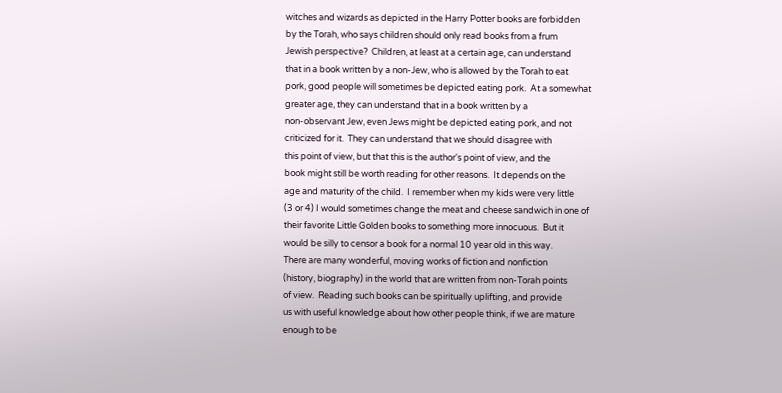witches and wizards as depicted in the Harry Potter books are forbidden
by the Torah, who says children should only read books from a frum
Jewish perspective?  Children, at least at a certain age, can understand
that in a book written by a non-Jew, who is allowed by the Torah to eat
pork, good people will sometimes be depicted eating pork.  At a somewhat
greater age, they can understand that in a book written by a
non-observant Jew, even Jews might be depicted eating pork, and not
criticized for it.  They can understand that we should disagree with
this point of view, but that this is the author's point of view, and the
book might still be worth reading for other reasons.  It depends on the
age and maturity of the child.  I remember when my kids were very little
(3 or 4) I would sometimes change the meat and cheese sandwich in one of
their favorite Little Golden books to something more innocuous.  But it
would be silly to censor a book for a normal 10 year old in this way.
There are many wonderful, moving works of fiction and nonfiction
(history, biography) in the world that are written from non-Torah points
of view.  Reading such books can be spiritually uplifting, and provide
us with useful knowledge about how other people think, if we are mature
enough to be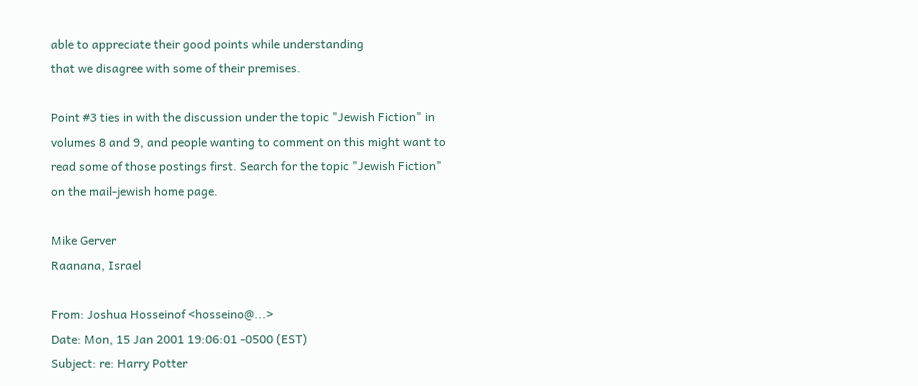able to appreciate their good points while understanding
that we disagree with some of their premises.

Point #3 ties in with the discussion under the topic "Jewish Fiction" in
volumes 8 and 9, and people wanting to comment on this might want to
read some of those postings first. Search for the topic "Jewish Fiction"
on the mail-jewish home page.

Mike Gerver
Raanana, Israel

From: Joshua Hosseinof <hosseino@...>
Date: Mon, 15 Jan 2001 19:06:01 -0500 (EST)
Subject: re: Harry Potter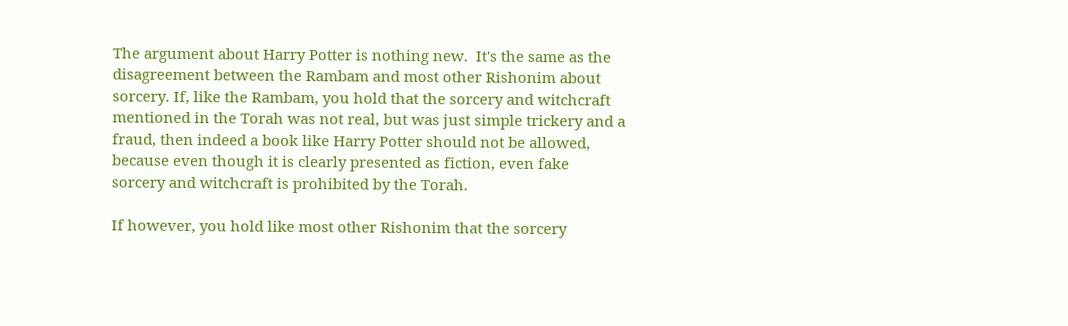The argument about Harry Potter is nothing new.  It's the same as the
disagreement between the Rambam and most other Rishonim about
sorcery. If, like the Rambam, you hold that the sorcery and witchcraft
mentioned in the Torah was not real, but was just simple trickery and a
fraud, then indeed a book like Harry Potter should not be allowed,
because even though it is clearly presented as fiction, even fake
sorcery and witchcraft is prohibited by the Torah.

If however, you hold like most other Rishonim that the sorcery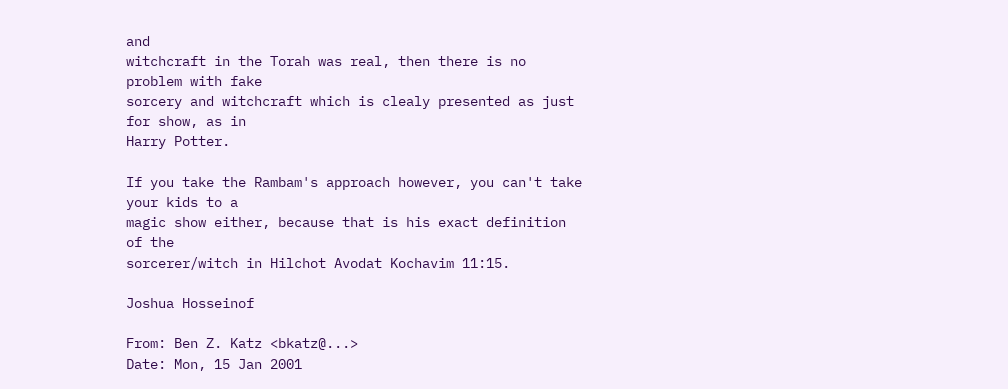and
witchcraft in the Torah was real, then there is no problem with fake
sorcery and witchcraft which is clealy presented as just for show, as in
Harry Potter.

If you take the Rambam's approach however, you can't take your kids to a
magic show either, because that is his exact definition of the
sorcerer/witch in Hilchot Avodat Kochavim 11:15.

Joshua Hosseinof

From: Ben Z. Katz <bkatz@...>
Date: Mon, 15 Jan 2001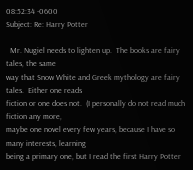08:52:34 -0600
Subject: Re: Harry Potter

  Mr. Nugiel needs to lighten up.  The books are fairy tales, the same
way that Snow White and Greek mythology are fairy tales.  Either one reads
fiction or one does not.  (I personally do not read much fiction any more,
maybe one novel every few years, because I have so many interests, learning
being a primary one, but I read the first Harry Potter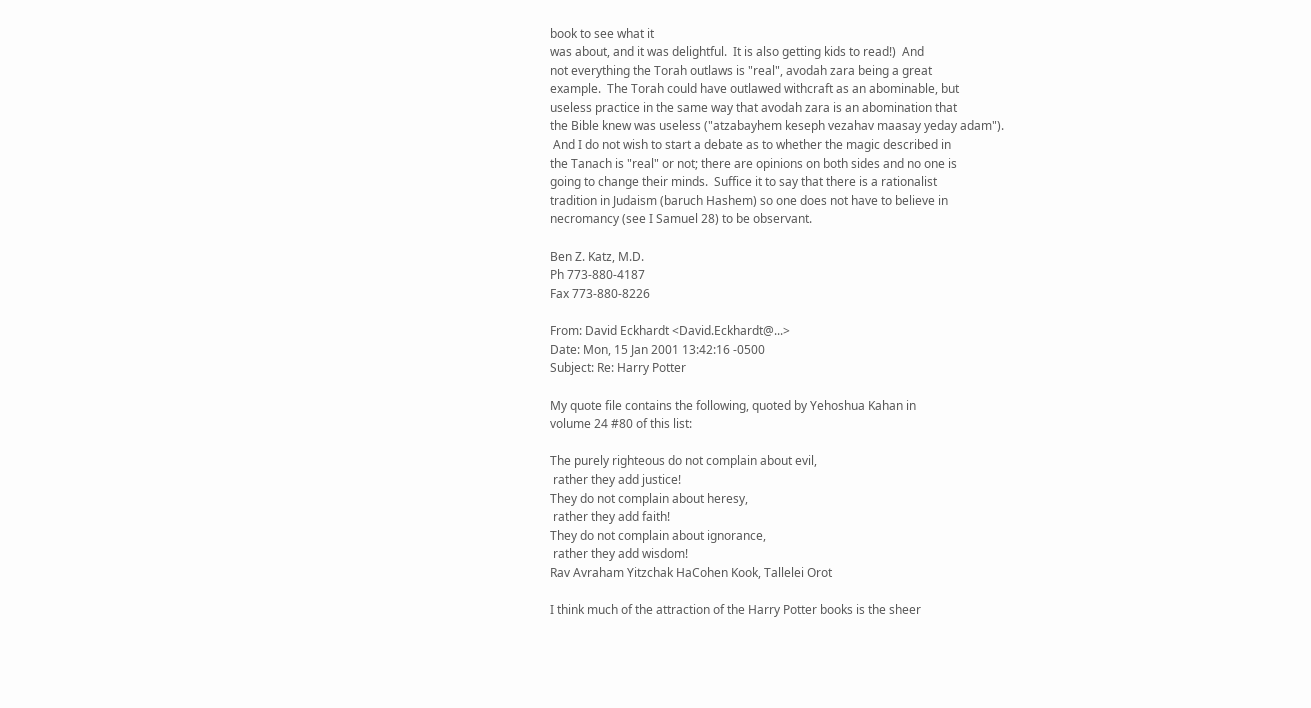book to see what it
was about, and it was delightful.  It is also getting kids to read!)  And
not everything the Torah outlaws is "real", avodah zara being a great
example.  The Torah could have outlawed withcraft as an abominable, but
useless practice in the same way that avodah zara is an abomination that
the Bible knew was useless ("atzabayhem keseph vezahav maasay yeday adam").
 And I do not wish to start a debate as to whether the magic described in
the Tanach is "real" or not; there are opinions on both sides and no one is
going to change their minds.  Suffice it to say that there is a rationalist
tradition in Judaism (baruch Hashem) so one does not have to believe in
necromancy (see I Samuel 28) to be observant.

Ben Z. Katz, M.D.
Ph 773-880-4187
Fax 773-880-8226

From: David Eckhardt <David.Eckhardt@...>
Date: Mon, 15 Jan 2001 13:42:16 -0500
Subject: Re: Harry Potter

My quote file contains the following, quoted by Yehoshua Kahan in
volume 24 #80 of this list:

The purely righteous do not complain about evil,
 rather they add justice!
They do not complain about heresy,
 rather they add faith!
They do not complain about ignorance,
 rather they add wisdom!
Rav Avraham Yitzchak HaCohen Kook, Tallelei Orot

I think much of the attraction of the Harry Potter books is the sheer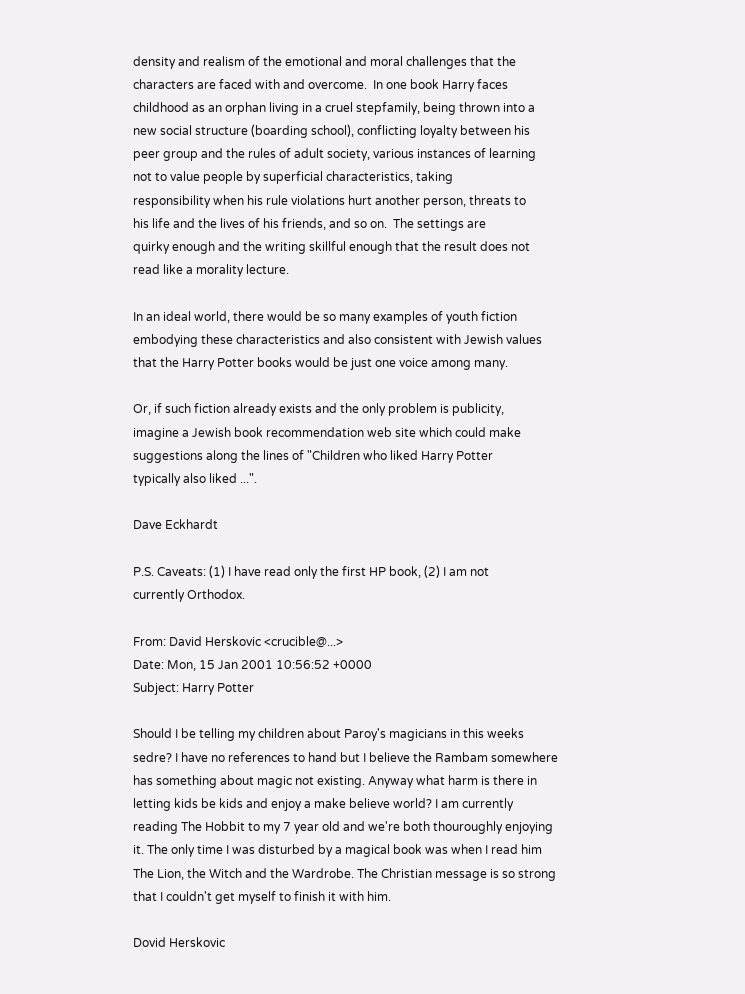density and realism of the emotional and moral challenges that the
characters are faced with and overcome.  In one book Harry faces
childhood as an orphan living in a cruel stepfamily, being thrown into a
new social structure (boarding school), conflicting loyalty between his
peer group and the rules of adult society, various instances of learning
not to value people by superficial characteristics, taking
responsibility when his rule violations hurt another person, threats to
his life and the lives of his friends, and so on.  The settings are
quirky enough and the writing skillful enough that the result does not
read like a morality lecture.

In an ideal world, there would be so many examples of youth fiction
embodying these characteristics and also consistent with Jewish values
that the Harry Potter books would be just one voice among many.

Or, if such fiction already exists and the only problem is publicity,
imagine a Jewish book recommendation web site which could make
suggestions along the lines of "Children who liked Harry Potter
typically also liked ...".

Dave Eckhardt

P.S. Caveats: (1) I have read only the first HP book, (2) I am not
currently Orthodox.

From: David Herskovic <crucible@...>
Date: Mon, 15 Jan 2001 10:56:52 +0000
Subject: Harry Potter

Should I be telling my children about Paroy's magicians in this weeks
sedre? I have no references to hand but I believe the Rambam somewhere
has something about magic not existing. Anyway what harm is there in
letting kids be kids and enjoy a make believe world? I am currently
reading The Hobbit to my 7 year old and we're both thouroughly enjoying
it. The only time I was disturbed by a magical book was when I read him
The Lion, the Witch and the Wardrobe. The Christian message is so strong
that I couldn't get myself to finish it with him.

Dovid Herskovic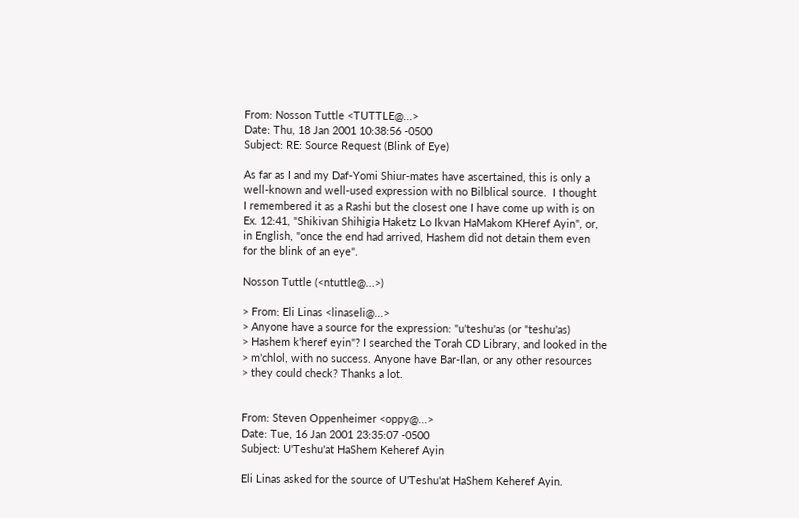From: Nosson Tuttle <TUTTLE@...>
Date: Thu, 18 Jan 2001 10:38:56 -0500
Subject: RE: Source Request (Blink of Eye)

As far as I and my Daf-Yomi Shiur-mates have ascertained, this is only a
well-known and well-used expression with no Bilblical source.  I thought
I remembered it as a Rashi but the closest one I have come up with is on
Ex. 12:41, "Shikivan Shihigia Haketz Lo Ikvan HaMakom KHeref Ayin", or,
in English, "once the end had arrived, Hashem did not detain them even
for the blink of an eye".

Nosson Tuttle (<ntuttle@...>)

> From: Eli Linas <linaseli@...>
> Anyone have a source for the expression: "u'teshu'as (or "teshu'as)
> Hashem k'heref eyin"? I searched the Torah CD Library, and looked in the
> m'chlol, with no success. Anyone have Bar-Ilan, or any other resources
> they could check? Thanks a lot.


From: Steven Oppenheimer <oppy@...>
Date: Tue, 16 Jan 2001 23:35:07 -0500
Subject: U'Teshu'at HaShem Keheref Ayin

Eli Linas asked for the source of U'Teshu'at HaShem Keheref Ayin.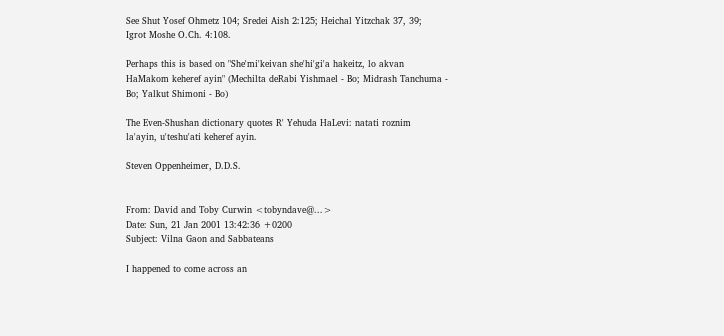See Shut Yosef Ohmetz 104; Sredei Aish 2:125; Heichal Yitzchak 37, 39;
Igrot Moshe O.Ch. 4:108.

Perhaps this is based on "She'mi'keivan she'hi'gi'a hakeitz, lo akvan
HaMakom keheref ayin" (Mechilta deRabi Yishmael - Bo; Midrash Tanchuma -
Bo; Yalkut Shimoni - Bo)

The Even-Shushan dictionary quotes R' Yehuda HaLevi: natati roznim
la'ayin, u'teshu'ati keheref ayin.

Steven Oppenheimer, D.D.S.


From: David and Toby Curwin <tobyndave@...>
Date: Sun, 21 Jan 2001 13:42:36 +0200
Subject: Vilna Gaon and Sabbateans

I happened to come across an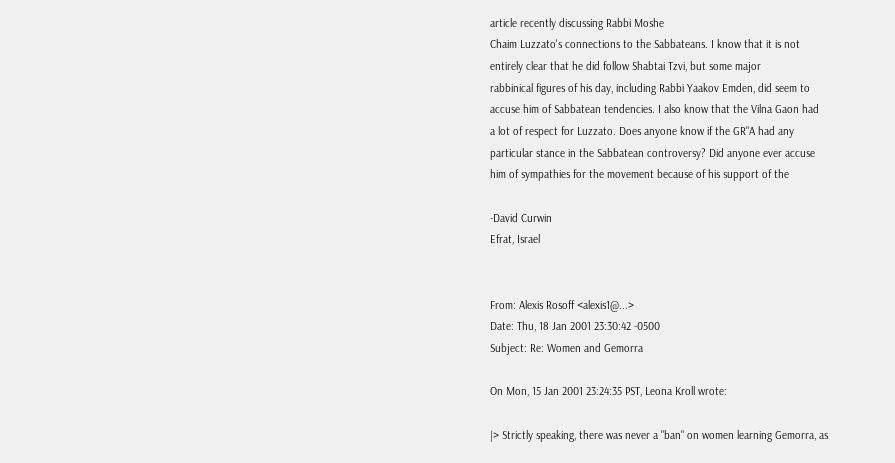article recently discussing Rabbi Moshe
Chaim Luzzato's connections to the Sabbateans. I know that it is not
entirely clear that he did follow Shabtai Tzvi, but some major
rabbinical figures of his day, including Rabbi Yaakov Emden, did seem to
accuse him of Sabbatean tendencies. I also know that the Vilna Gaon had
a lot of respect for Luzzato. Does anyone know if the GR"A had any
particular stance in the Sabbatean controversy? Did anyone ever accuse
him of sympathies for the movement because of his support of the

-David Curwin
Efrat, Israel


From: Alexis Rosoff <alexis1@...>
Date: Thu, 18 Jan 2001 23:30:42 -0500
Subject: Re: Women and Gemorra

On Mon, 15 Jan 2001 23:24:35 PST, Leona Kroll wrote:

|> Strictly speaking, there was never a "ban" on women learning Gemorra, as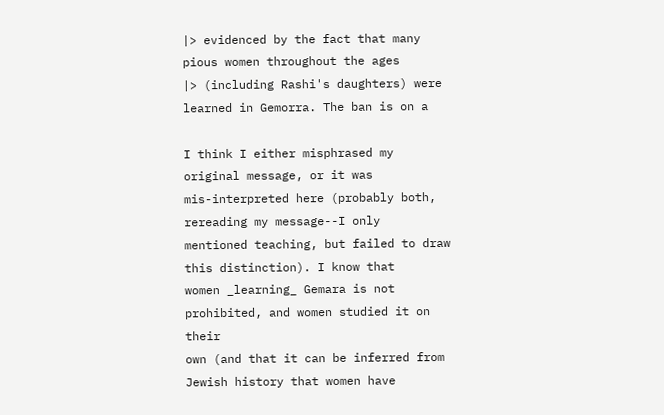|> evidenced by the fact that many pious women throughout the ages
|> (including Rashi's daughters) were learned in Gemorra. The ban is on a

I think I either misphrased my original message, or it was
mis-interpreted here (probably both, rereading my message--I only
mentioned teaching, but failed to draw this distinction). I know that
women _learning_ Gemara is not prohibited, and women studied it on their
own (and that it can be inferred from Jewish history that women have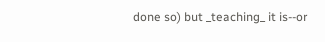done so) but _teaching_ it is--or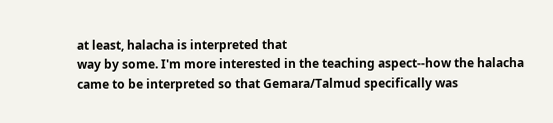at least, halacha is interpreted that
way by some. I'm more interested in the teaching aspect--how the halacha
came to be interpreted so that Gemara/Talmud specifically was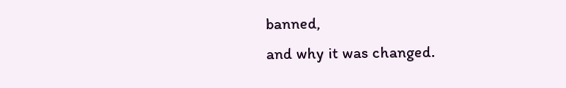banned,
and why it was changed.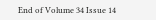End of Volume 34 Issue 14